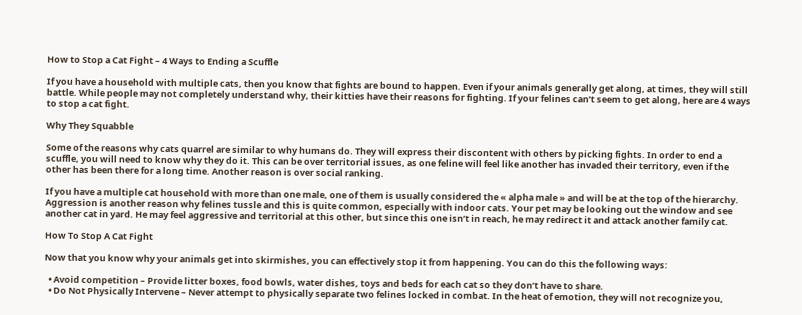How to Stop a Cat Fight – 4 Ways to Ending a Scuffle

If you have a household with multiple cats, then you know that fights are bound to happen. Even if your animals generally get along, at times, they will still battle. While people may not completely understand why, their kitties have their reasons for fighting. If your felines can’t seem to get along, here are 4 ways to stop a cat fight.

Why They Squabble

Some of the reasons why cats quarrel are similar to why humans do. They will express their discontent with others by picking fights. In order to end a scuffle, you will need to know why they do it. This can be over territorial issues, as one feline will feel like another has invaded their territory, even if the other has been there for a long time. Another reason is over social ranking.

If you have a multiple cat household with more than one male, one of them is usually considered the « alpha male » and will be at the top of the hierarchy. Aggression is another reason why felines tussle and this is quite common, especially with indoor cats. Your pet may be looking out the window and see another cat in yard. He may feel aggressive and territorial at this other, but since this one isn’t in reach, he may redirect it and attack another family cat.

How To Stop A Cat Fight

Now that you know why your animals get into skirmishes, you can effectively stop it from happening. You can do this the following ways:

  • Avoid competition – Provide litter boxes, food bowls, water dishes, toys and beds for each cat so they don’t have to share.
  • Do Not Physically Intervene – Never attempt to physically separate two felines locked in combat. In the heat of emotion, they will not recognize you,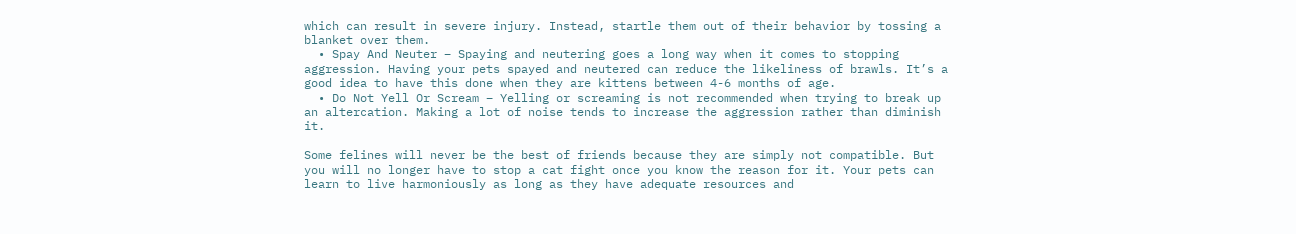which can result in severe injury. Instead, startle them out of their behavior by tossing a blanket over them.
  • Spay And Neuter – Spaying and neutering goes a long way when it comes to stopping aggression. Having your pets spayed and neutered can reduce the likeliness of brawls. It’s a good idea to have this done when they are kittens between 4-6 months of age.
  • Do Not Yell Or Scream – Yelling or screaming is not recommended when trying to break up an altercation. Making a lot of noise tends to increase the aggression rather than diminish it.

Some felines will never be the best of friends because they are simply not compatible. But you will no longer have to stop a cat fight once you know the reason for it. Your pets can learn to live harmoniously as long as they have adequate resources and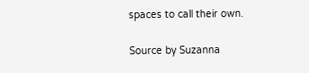spaces to call their own.

Source by Suzanna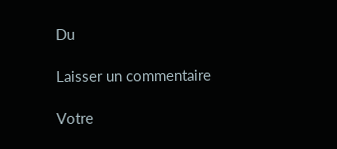Du

Laisser un commentaire

Votre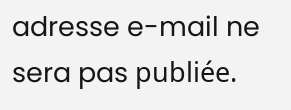adresse e-mail ne sera pas publiée.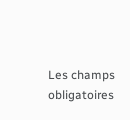Les champs obligatoires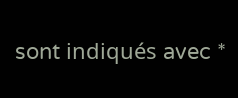sont indiqués avec *